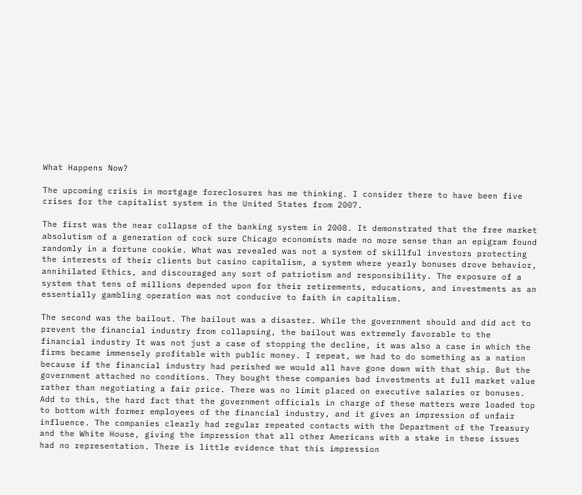What Happens Now?

The upcoming crisis in mortgage foreclosures has me thinking. I consider there to have been five crises for the capitalist system in the United States from 2007.

The first was the near collapse of the banking system in 2008. It demonstrated that the free market absolutism of a generation of cock sure Chicago economists made no more sense than an epigram found randomly in a fortune cookie. What was revealed was not a system of skillful investors protecting the interests of their clients but casino capitalism, a system where yearly bonuses drove behavior, annihilated Ethics, and discouraged any sort of patriotism and responsibility. The exposure of a system that tens of millions depended upon for their retirements, educations, and investments as an essentially gambling operation was not conducive to faith in capitalism.

The second was the bailout. The bailout was a disaster. While the government should and did act to prevent the financial industry from collapsing, the bailout was extremely favorable to the financial industry It was not just a case of stopping the decline, it was also a case in which the firms became immensely profitable with public money. I repeat, we had to do something as a nation because if the financial industry had perished we would all have gone down with that ship. But the government attached no conditions. They bought these companies bad investments at full market value rather than negotiating a fair price. There was no limit placed on executive salaries or bonuses. Add to this, the hard fact that the government officials in charge of these matters were loaded top to bottom with former employees of the financial industry, and it gives an impression of unfair influence. The companies clearly had regular repeated contacts with the Department of the Treasury and the White House, giving the impression that all other Americans with a stake in these issues had no representation. There is little evidence that this impression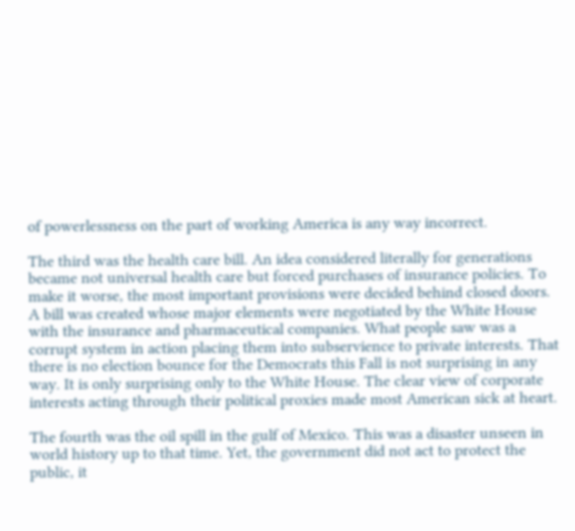of powerlessness on the part of working America is any way incorrect.

The third was the health care bill. An idea considered literally for generations became not universal health care but forced purchases of insurance policies. To make it worse, the most important provisions were decided behind closed doors. A bill was created whose major elements were negotiated by the White House with the insurance and pharmaceutical companies. What people saw was a corrupt system in action placing them into subservience to private interests. That there is no election bounce for the Democrats this Fall is not surprising in any way. It is only surprising only to the White House. The clear view of corporate interests acting through their political proxies made most American sick at heart.

The fourth was the oil spill in the gulf of Mexico. This was a disaster unseen in world history up to that time. Yet, the government did not act to protect the public, it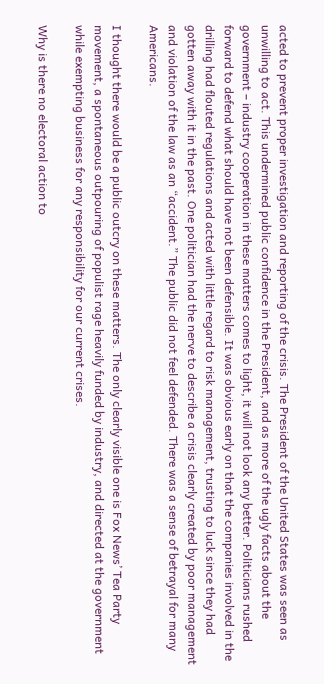acted to prevent proper investigation and reporting of the crisis. The President of the United States was seen as unwilling to act. This undermined public confidence in the President, and as more of the ugly facts about the government – industry cooperation in these matters comes to light, it will not look any better. Politicians rushed forward to defend what should have not been defensible. It was obvious early on that the companies involved in the drilling had flouted regulations and acted with little regard to risk management, trusting to luck since they had gotten away with it in the past. One politician had the nerve to describe a crisis clearly created by poor management and violation of the law as an “accident.” The public did not feel defended. There was a sense of betrayal for many Americans.

I thought there would be a public outcry on these matters. The only clearly visible one is Fox News’ Tea Party movement, a spontaneous outpouring of populist rage heavily funded by industry, and directed at the government while exempting business for any responsibility for our current crises.

Why is there no electoral action to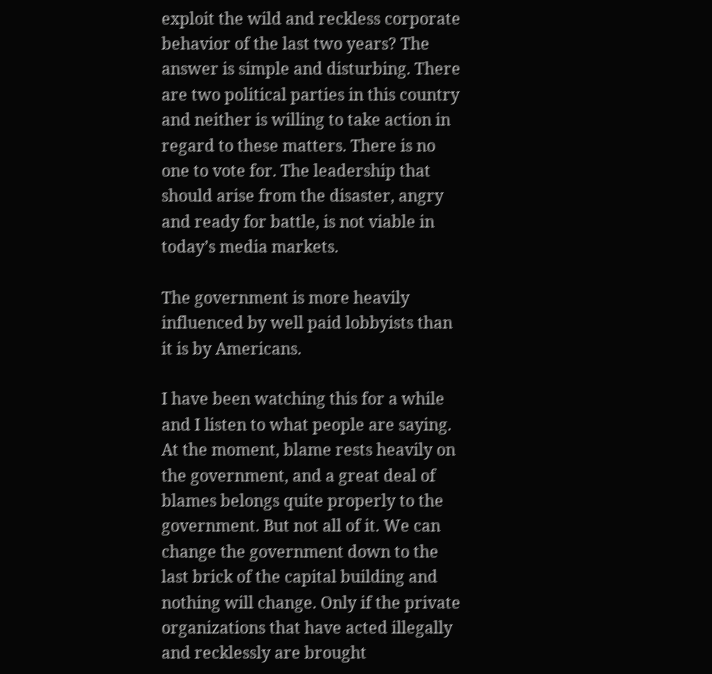exploit the wild and reckless corporate behavior of the last two years? The answer is simple and disturbing. There are two political parties in this country and neither is willing to take action in regard to these matters. There is no one to vote for. The leadership that should arise from the disaster, angry and ready for battle, is not viable in today’s media markets.

The government is more heavily influenced by well paid lobbyists than it is by Americans.

I have been watching this for a while and I listen to what people are saying. At the moment, blame rests heavily on the government, and a great deal of blames belongs quite properly to the government. But not all of it. We can change the government down to the last brick of the capital building and nothing will change. Only if the private organizations that have acted illegally and recklessly are brought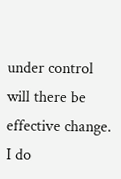under control will there be effective change. I do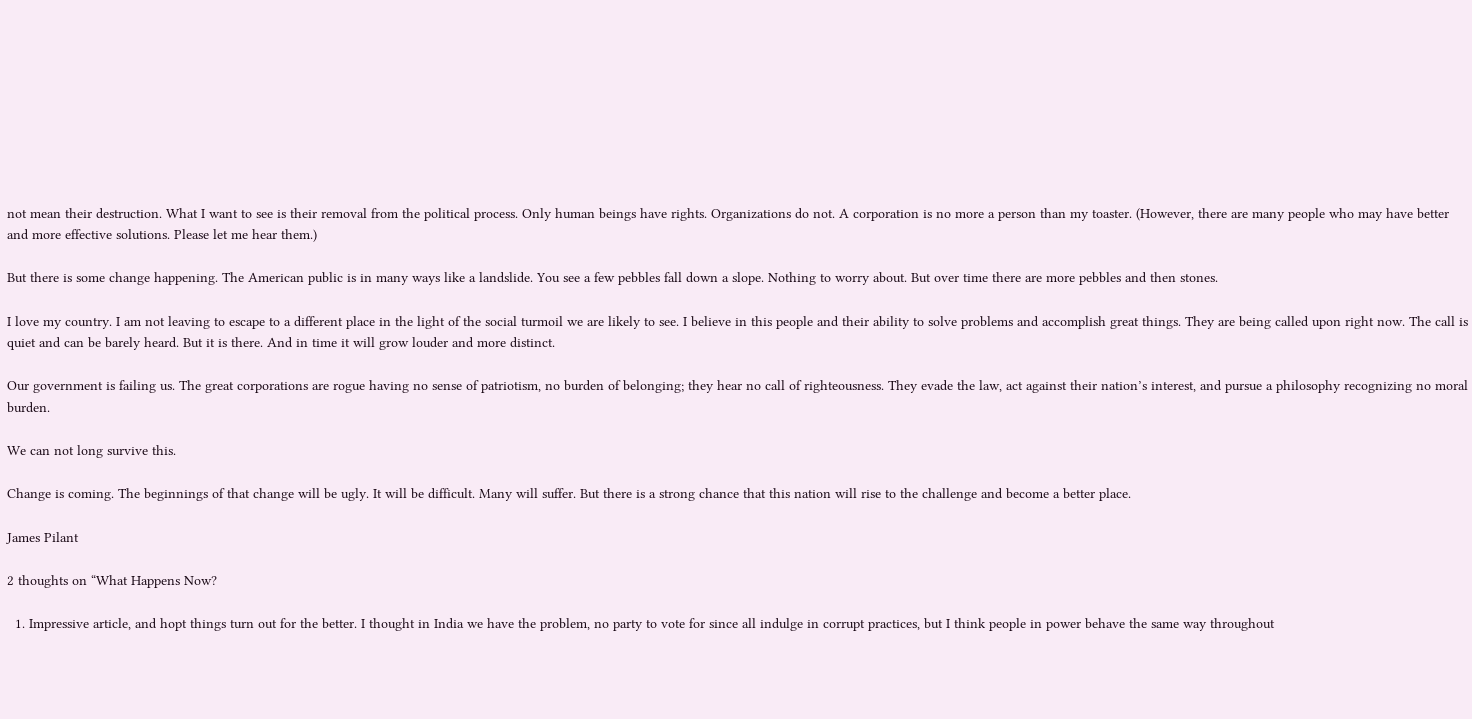not mean their destruction. What I want to see is their removal from the political process. Only human beings have rights. Organizations do not. A corporation is no more a person than my toaster. (However, there are many people who may have better and more effective solutions. Please let me hear them.)

But there is some change happening. The American public is in many ways like a landslide. You see a few pebbles fall down a slope. Nothing to worry about. But over time there are more pebbles and then stones.

I love my country. I am not leaving to escape to a different place in the light of the social turmoil we are likely to see. I believe in this people and their ability to solve problems and accomplish great things. They are being called upon right now. The call is quiet and can be barely heard. But it is there. And in time it will grow louder and more distinct.

Our government is failing us. The great corporations are rogue having no sense of patriotism, no burden of belonging; they hear no call of righteousness. They evade the law, act against their nation’s interest, and pursue a philosophy recognizing no moral burden.

We can not long survive this.

Change is coming. The beginnings of that change will be ugly. It will be difficult. Many will suffer. But there is a strong chance that this nation will rise to the challenge and become a better place.

James Pilant

2 thoughts on “What Happens Now?

  1. Impressive article, and hopt things turn out for the better. I thought in India we have the problem, no party to vote for since all indulge in corrupt practices, but I think people in power behave the same way throughout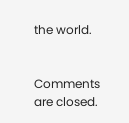the world.


Comments are closed.